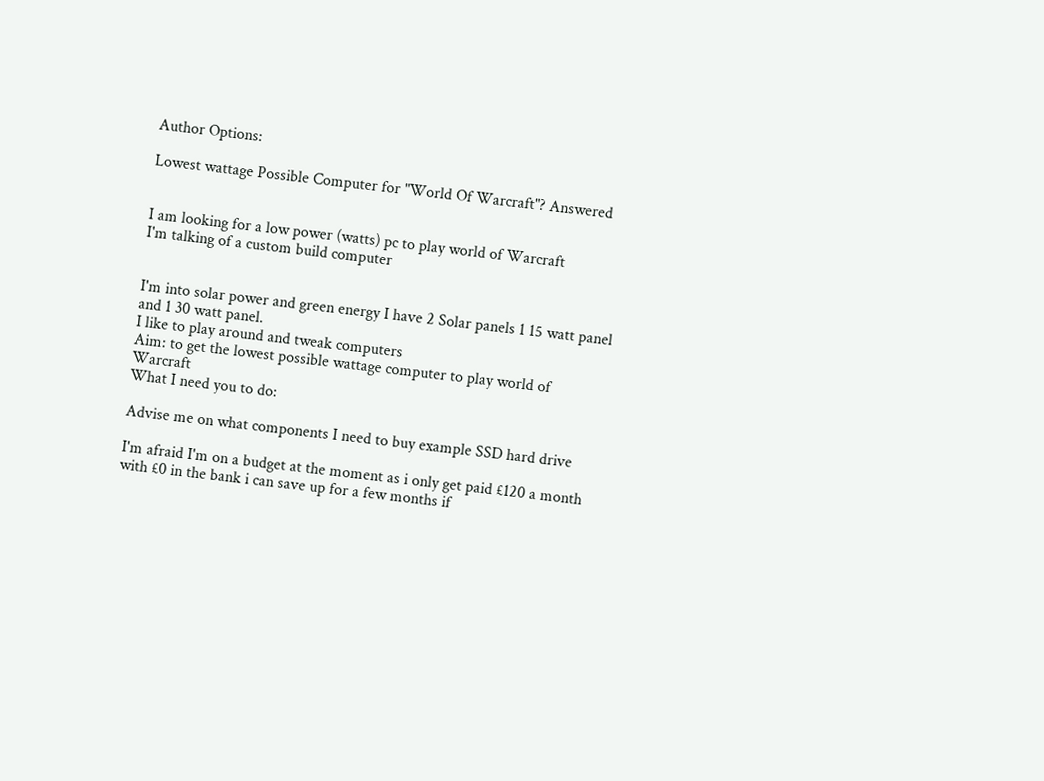Author Options:

Lowest wattage Possible Computer for "World Of Warcraft"? Answered


I am looking for a low power (watts) pc to play world of Warcraft
I'm talking of a custom build computer


I'm into solar power and green energy I have 2 Solar panels 1 15 watt panel and 1 30 watt panel.
I like to play around and tweak computers
Aim: to get the lowest possible wattage computer to play world of Warcraft
What I need you to do:

Advise me on what components I need to buy example SSD hard drive

I'm afraid I'm on a budget at the moment as i only get paid £120 a month with £0 in the bank i can save up for a few months if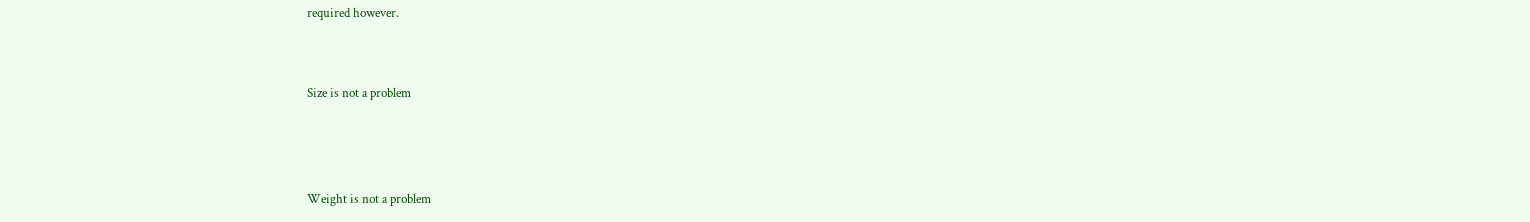required however.


Size is not a problem



Weight is not a problem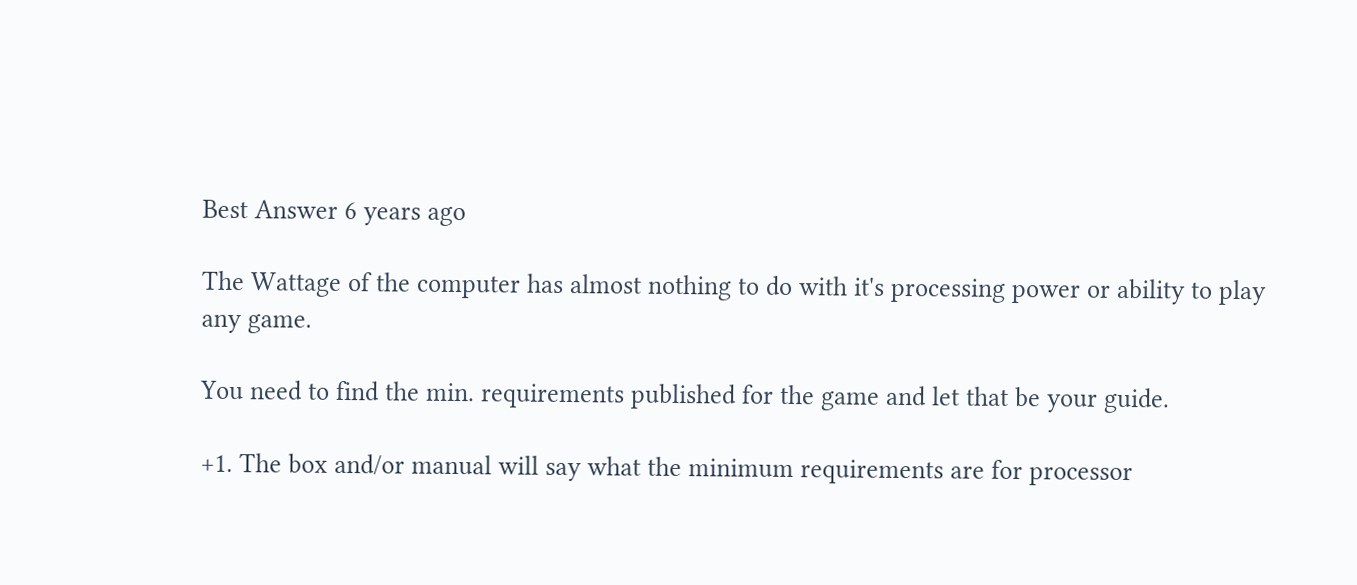Best Answer 6 years ago

The Wattage of the computer has almost nothing to do with it's processing power or ability to play any game.

You need to find the min. requirements published for the game and let that be your guide.

+1. The box and/or manual will say what the minimum requirements are for processor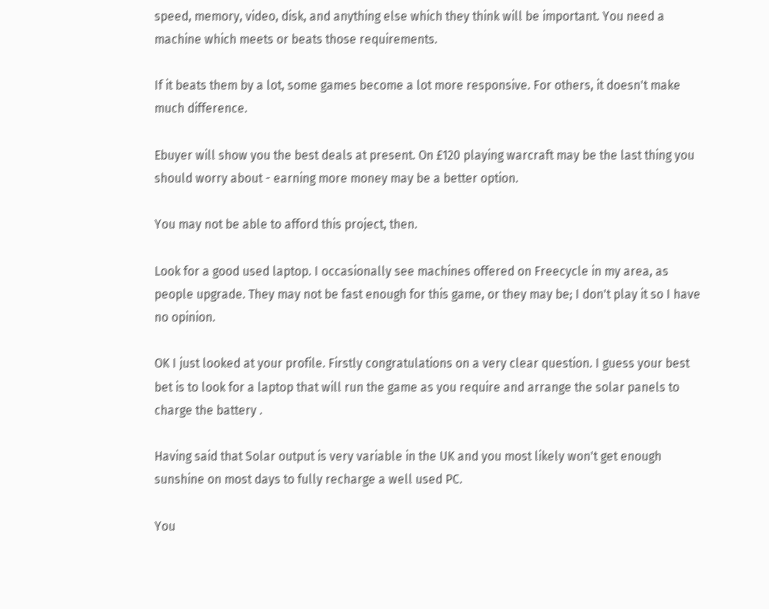speed, memory, video, disk, and anything else which they think will be important. You need a machine which meets or beats those requirements.

If it beats them by a lot, some games become a lot more responsive. For others, it doesn't make much difference.

Ebuyer will show you the best deals at present. On £120 playing warcraft may be the last thing you should worry about - earning more money may be a better option.

You may not be able to afford this project, then.

Look for a good used laptop. I occasionally see machines offered on Freecycle in my area, as people upgrade. They may not be fast enough for this game, or they may be; I don't play it so I have no opinion.

OK I just looked at your profile. Firstly congratulations on a very clear question. I guess your best bet is to look for a laptop that will run the game as you require and arrange the solar panels to charge the battery .

Having said that Solar output is very variable in the UK and you most likely won't get enough sunshine on most days to fully recharge a well used PC.

You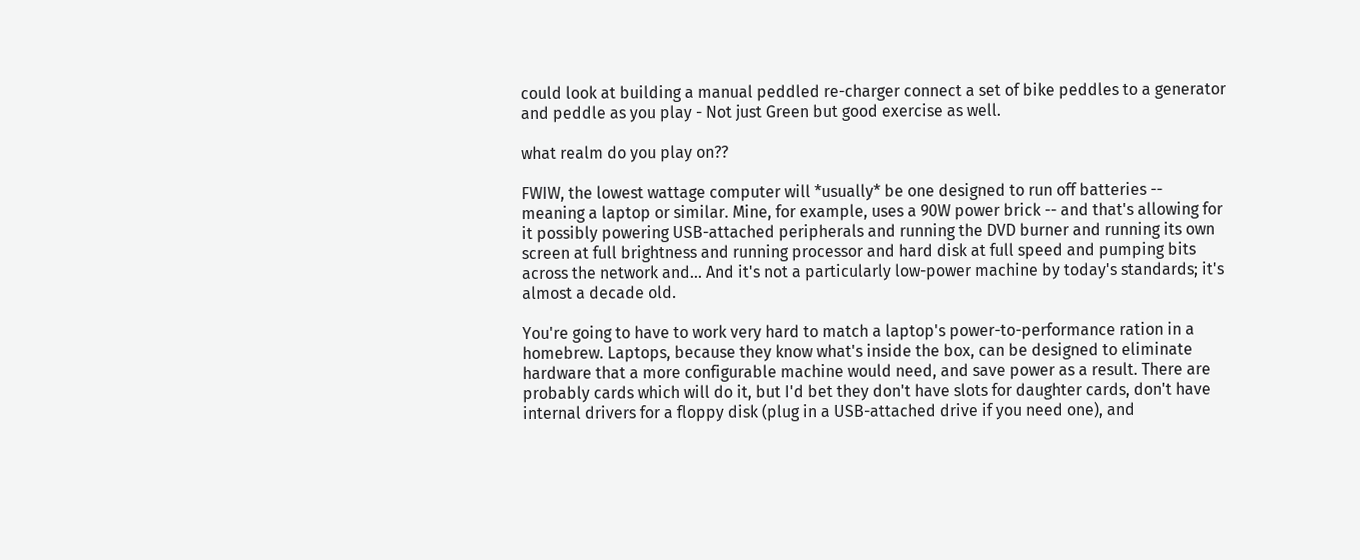could look at building a manual peddled re-charger connect a set of bike peddles to a generator and peddle as you play - Not just Green but good exercise as well.

what realm do you play on??

FWIW, the lowest wattage computer will *usually* be one designed to run off batteries -- meaning a laptop or similar. Mine, for example, uses a 90W power brick -- and that's allowing for it possibly powering USB-attached peripherals and running the DVD burner and running its own screen at full brightness and running processor and hard disk at full speed and pumping bits across the network and... And it's not a particularly low-power machine by today's standards; it's almost a decade old.

You're going to have to work very hard to match a laptop's power-to-performance ration in a homebrew. Laptops, because they know what's inside the box, can be designed to eliminate hardware that a more configurable machine would need, and save power as a result. There are probably cards which will do it, but I'd bet they don't have slots for daughter cards, don't have internal drivers for a floppy disk (plug in a USB-attached drive if you need one), and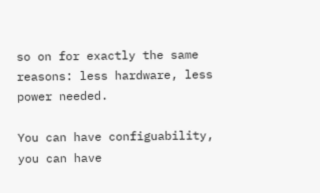so on for exactly the same reasons: less hardware, less power needed.

You can have configuability, you can have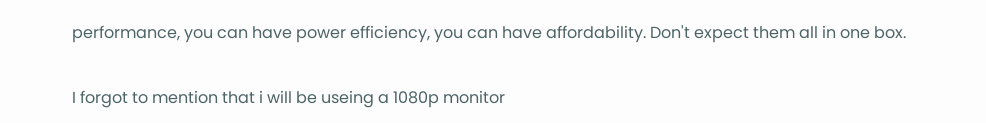performance, you can have power efficiency, you can have affordability. Don't expect them all in one box.

I forgot to mention that i will be useing a 1080p monitor